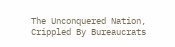The Unconquered Nation, Crippled By Bureaucrats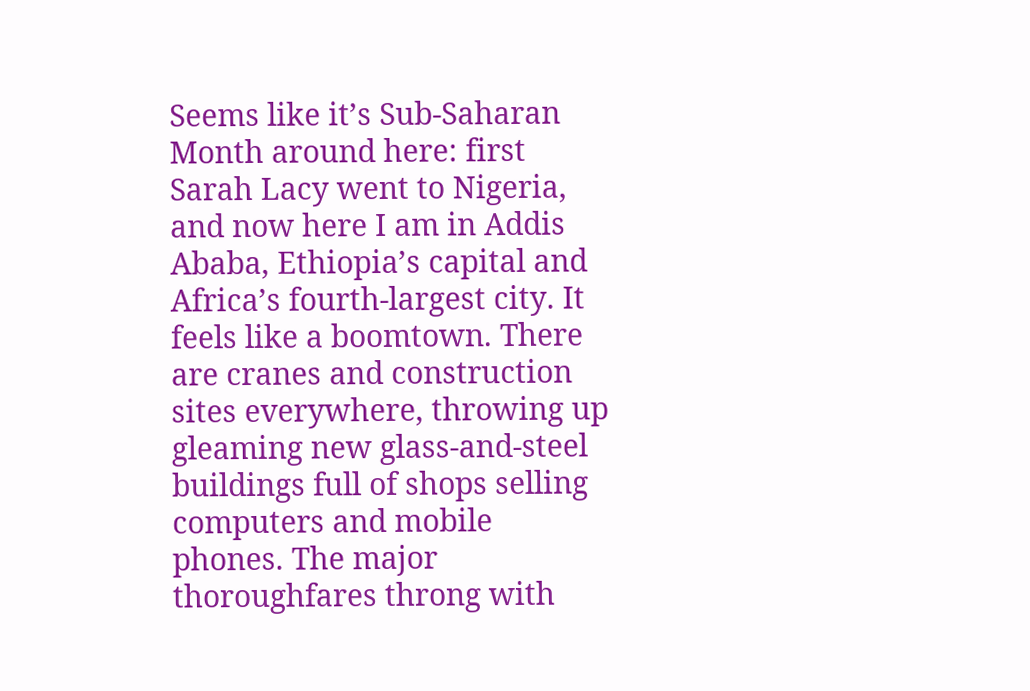Seems like it’s Sub-Saharan Month around here: first Sarah Lacy went to Nigeria, and now here I am in Addis Ababa, Ethiopia’s capital and Africa’s fourth-largest city. It feels like a boomtown. There are cranes and construction sites everywhere, throwing up gleaming new glass-and-steel buildings full of shops selling computers and mobile phones. The major thoroughfares throng with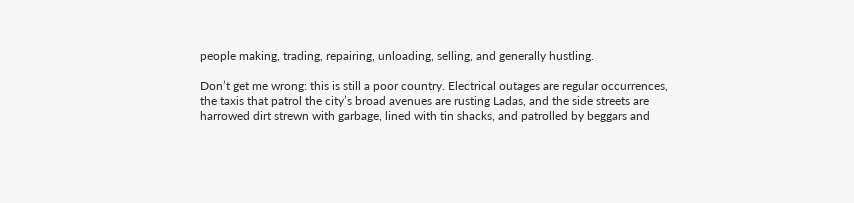people making, trading, repairing, unloading, selling, and generally hustling.

Don’t get me wrong: this is still a poor country. Electrical outages are regular occurrences, the taxis that patrol the city’s broad avenues are rusting Ladas, and the side streets are harrowed dirt strewn with garbage, lined with tin shacks, and patrolled by beggars and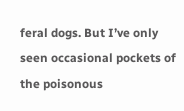feral dogs. But I’ve only seen occasional pockets of the poisonous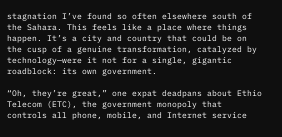stagnation I’ve found so often elsewhere south of the Sahara. This feels like a place where things happen. It’s a city and country that could be on the cusp of a genuine transformation, catalyzed by technology—were it not for a single, gigantic roadblock: its own government.

“Oh, they’re great,” one expat deadpans about Ethio Telecom (ETC), the government monopoly that controls all phone, mobile, and Internet service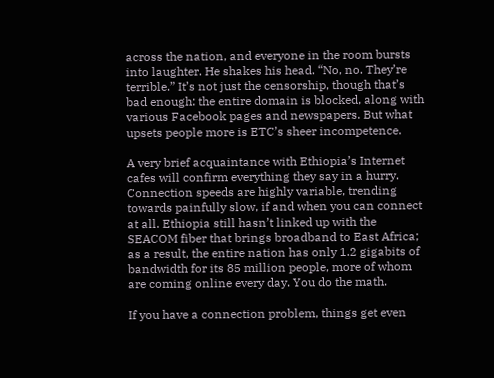across the nation, and everyone in the room bursts into laughter. He shakes his head. “No, no. They’re terrible.” It’s not just the censorship, though that’s bad enough: the entire domain is blocked, along with various Facebook pages and newspapers. But what upsets people more is ETC’s sheer incompetence.

A very brief acquaintance with Ethiopia’s Internet cafes will confirm everything they say in a hurry. Connection speeds are highly variable, trending towards painfully slow, if and when you can connect at all. Ethiopia still hasn’t linked up with the SEACOM fiber that brings broadband to East Africa; as a result, the entire nation has only 1.2 gigabits of bandwidth for its 85 million people, more of whom are coming online every day. You do the math.

If you have a connection problem, things get even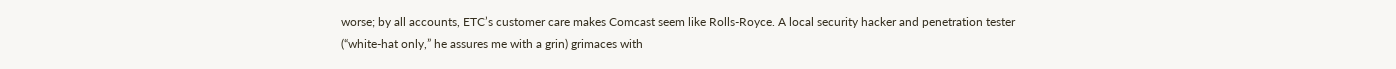worse; by all accounts, ETC’s customer care makes Comcast seem like Rolls-Royce. A local security hacker and penetration tester (“white-hat only,” he assures me with a grin) grimaces with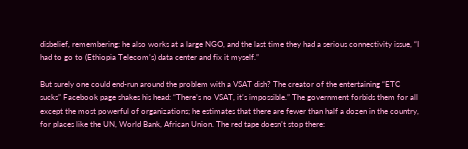disbelief, remembering: he also works at a large NGO, and the last time they had a serious connectivity issue, “I had to go to (Ethiopia Telecom’s) data center and fix it myself.”

But surely one could end-run around the problem with a VSAT dish? The creator of the entertaining “ETC sucks” Facebook page shakes his head: “There’s no VSAT, it’s impossible.” The government forbids them for all except the most powerful of organizations; he estimates that there are fewer than half a dozen in the country, for places like the UN, World Bank, African Union. The red tape doesn’t stop there: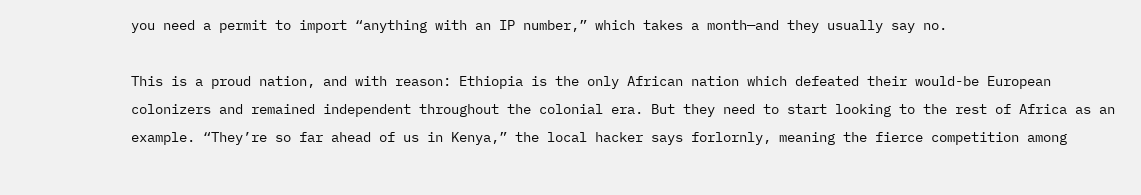you need a permit to import “anything with an IP number,” which takes a month—and they usually say no.

This is a proud nation, and with reason: Ethiopia is the only African nation which defeated their would-be European colonizers and remained independent throughout the colonial era. But they need to start looking to the rest of Africa as an example. “They’re so far ahead of us in Kenya,” the local hacker says forlornly, meaning the fierce competition among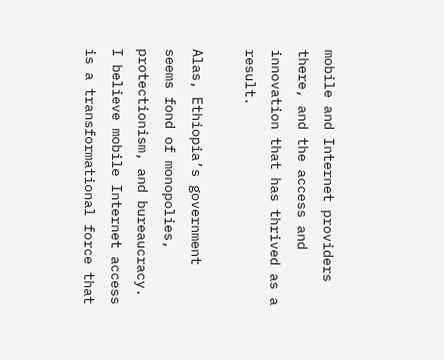mobile and Internet providers there, and the access and innovation that has thrived as a result.

Alas, Ethiopia’s government seems fond of monopolies, protectionism, and bureaucracy. I believe mobile Internet access is a transformational force that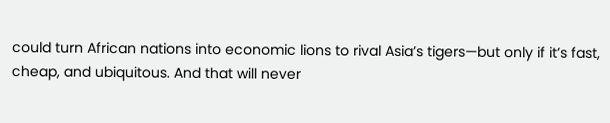could turn African nations into economic lions to rival Asia’s tigers—but only if it’s fast, cheap, and ubiquitous. And that will never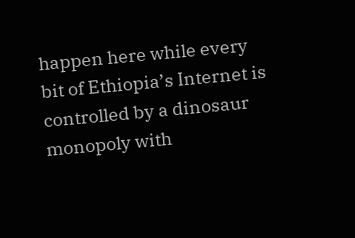happen here while every bit of Ethiopia’s Internet is controlled by a dinosaur monopoly with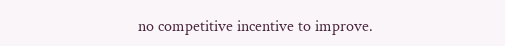no competitive incentive to improve.